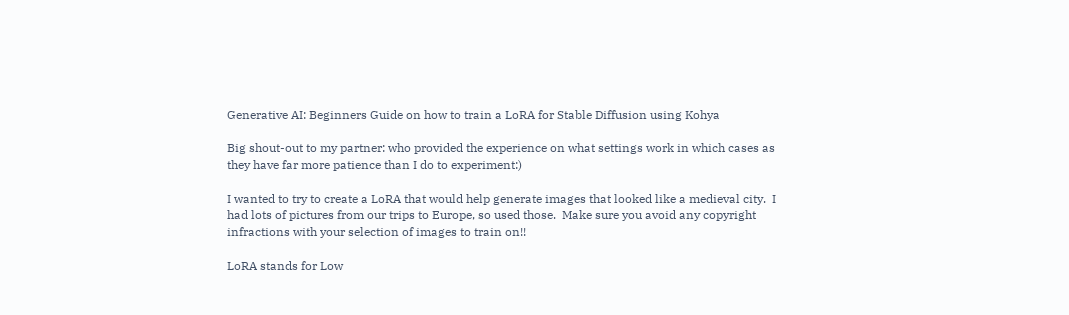Generative AI: Beginners Guide on how to train a LoRA for Stable Diffusion using Kohya

Big shout-out to my partner: who provided the experience on what settings work in which cases as they have far more patience than I do to experiment:)

I wanted to try to create a LoRA that would help generate images that looked like a medieval city.  I had lots of pictures from our trips to Europe, so used those.  Make sure you avoid any copyright infractions with your selection of images to train on!!

LoRA stands for Low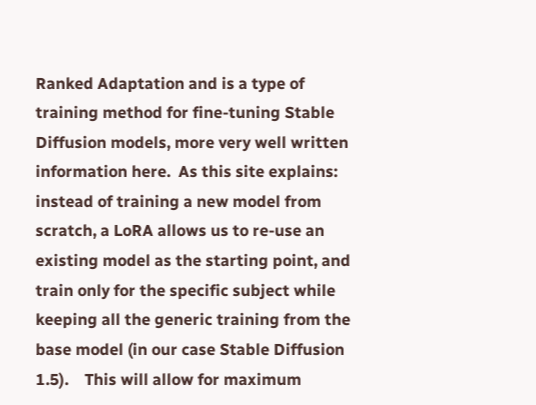Ranked Adaptation and is a type of training method for fine-tuning Stable Diffusion models, more very well written information here.  As this site explains: instead of training a new model from scratch, a LoRA allows us to re-use an existing model as the starting point, and train only for the specific subject while keeping all the generic training from the base model (in our case Stable Diffusion 1.5).    This will allow for maximum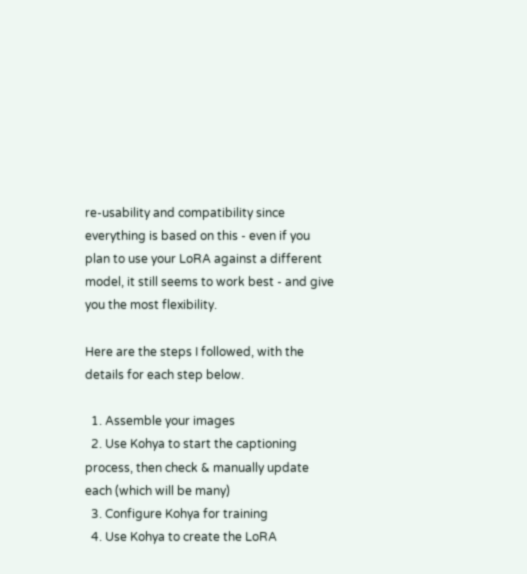re-usability and compatibility since everything is based on this - even if you plan to use your LoRA against a different model, it still seems to work best - and give you the most flexibility.

Here are the steps I followed, with the details for each step below.

  1. Assemble your images
  2. Use Kohya to start the captioning process, then check & manually update each (which will be many)
  3. Configure Kohya for training
  4. Use Kohya to create the LoRA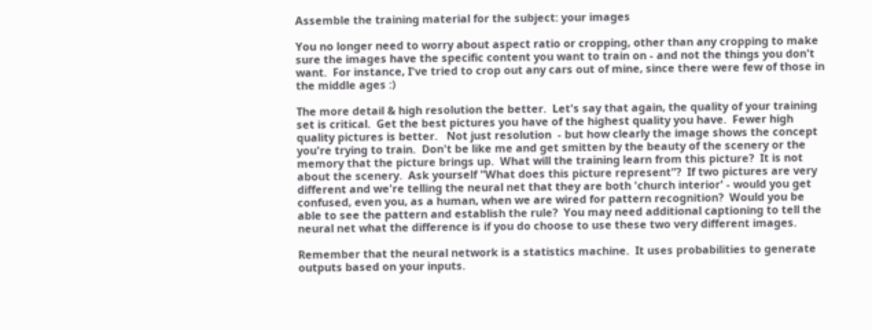Assemble the training material for the subject: your images

You no longer need to worry about aspect ratio or cropping, other than any cropping to make sure the images have the specific content you want to train on - and not the things you don't want.  For instance, I've tried to crop out any cars out of mine, since there were few of those in the middle ages :)

The more detail & high resolution the better.  Let's say that again, the quality of your training set is critical.  Get the best pictures you have of the highest quality you have.  Fewer high quality pictures is better.   Not just resolution  - but how clearly the image shows the concept you're trying to train.  Don't be like me and get smitten by the beauty of the scenery or the memory that the picture brings up.  What will the training learn from this picture?  It is not about the scenery.  Ask yourself "What does this picture represent"?  If two pictures are very different and we're telling the neural net that they are both 'church interior' - would you get confused, even you, as a human, when we are wired for pattern recognition?  Would you be able to see the pattern and establish the rule?  You may need additional captioning to tell the neural net what the difference is if you do choose to use these two very different images.

Remember that the neural network is a statistics machine.  It uses probabilities to generate outputs based on your inputs.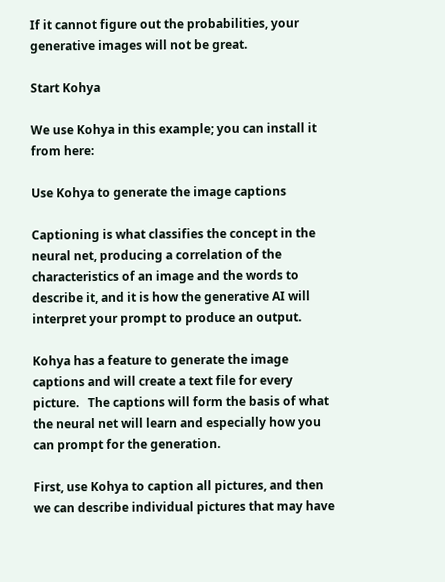If it cannot figure out the probabilities, your generative images will not be great.

Start Kohya

We use Kohya in this example; you can install it from here:

Use Kohya to generate the image captions

Captioning is what classifies the concept in the neural net, producing a correlation of the characteristics of an image and the words to describe it, and it is how the generative AI will interpret your prompt to produce an output.

Kohya has a feature to generate the image captions and will create a text file for every picture.   The captions will form the basis of what the neural net will learn and especially how you can prompt for the generation.

First, use Kohya to caption all pictures, and then we can describe individual pictures that may have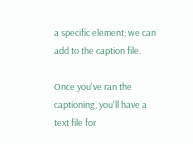a specific element; we can add to the caption file.

Once you've ran the captioning, you'll have a text file for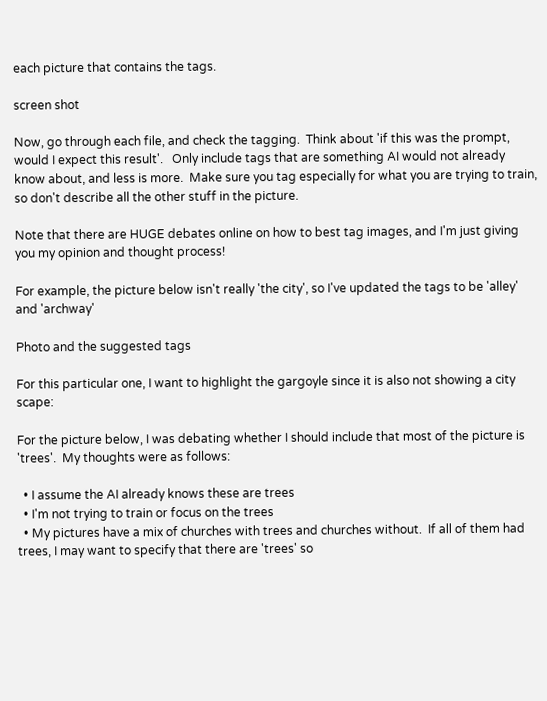each picture that contains the tags.

screen shot

Now, go through each file, and check the tagging.  Think about 'if this was the prompt, would I expect this result'.   Only include tags that are something AI would not already know about, and less is more.  Make sure you tag especially for what you are trying to train, so don't describe all the other stuff in the picture.

Note that there are HUGE debates online on how to best tag images, and I'm just giving you my opinion and thought process!

For example, the picture below isn't really 'the city', so I've updated the tags to be 'alley' and 'archway'

Photo and the suggested tags

For this particular one, I want to highlight the gargoyle since it is also not showing a city scape:

For the picture below, I was debating whether I should include that most of the picture is 'trees'.  My thoughts were as follows:

  • I assume the AI already knows these are trees
  • I'm not trying to train or focus on the trees
  • My pictures have a mix of churches with trees and churches without.  If all of them had trees, I may want to specify that there are 'trees' so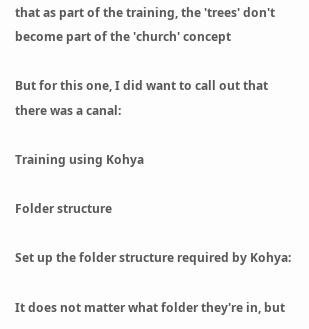that as part of the training, the 'trees' don't become part of the 'church' concept

But for this one, I did want to call out that there was a canal:

Training using Kohya

Folder structure

Set up the folder structure required by Kohya:

It does not matter what folder they're in, but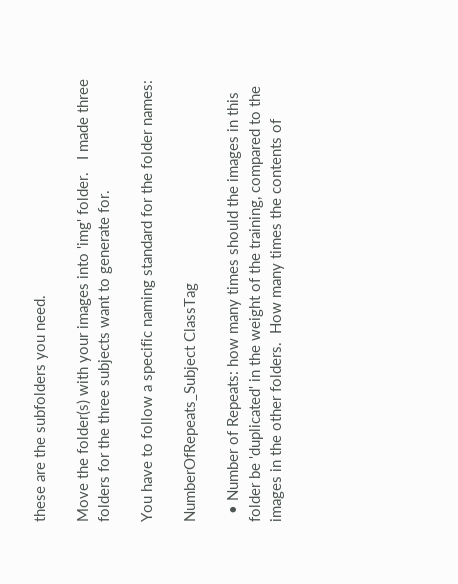these are the subfolders you need.

Move the folder(s) with your images into 'img' folder.   I made three folders for the three subjects want to generate for.

You have to follow a specific naming standard for the folder names:

NumberOfRepeats_Subject ClassTag

  • Number of Repeats: how many times should the images in this folder be 'duplicated' in the weight of the training, compared to the images in the other folders.  How many times the contents of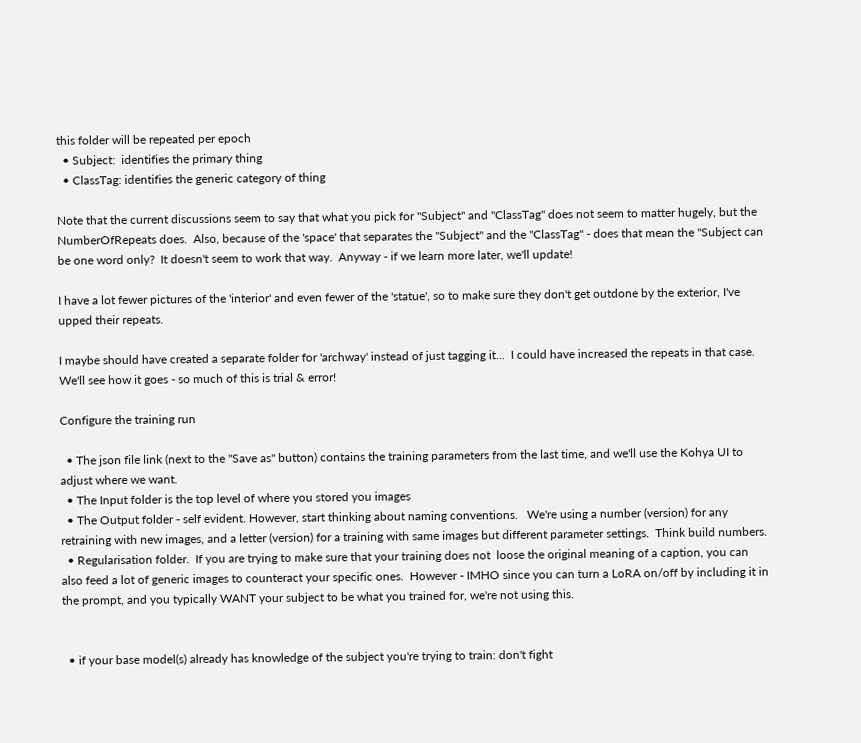this folder will be repeated per epoch
  • Subject:  identifies the primary thing
  • ClassTag: identifies the generic category of thing

Note that the current discussions seem to say that what you pick for "Subject" and "ClassTag" does not seem to matter hugely, but the NumberOfRepeats does.  Also, because of the 'space' that separates the "Subject" and the "ClassTag" - does that mean the "Subject can be one word only?  It doesn't seem to work that way.  Anyway - if we learn more later, we'll update!

I have a lot fewer pictures of the 'interior' and even fewer of the 'statue', so to make sure they don't get outdone by the exterior, I've upped their repeats.

I maybe should have created a separate folder for 'archway' instead of just tagging it...  I could have increased the repeats in that case.   We'll see how it goes - so much of this is trial & error!

Configure the training run

  • The json file link (next to the "Save as" button) contains the training parameters from the last time, and we'll use the Kohya UI to adjust where we want.
  • The Input folder is the top level of where you stored you images
  • The Output folder - self evident. However, start thinking about naming conventions.   We're using a number (version) for any retraining with new images, and a letter (version) for a training with same images but different parameter settings.  Think build numbers.
  • Regularisation folder.  If you are trying to make sure that your training does not  loose the original meaning of a caption, you can also feed a lot of generic images to counteract your specific ones.  However - IMHO since you can turn a LoRA on/off by including it in the prompt, and you typically WANT your subject to be what you trained for, we're not using this.


  • if your base model(s) already has knowledge of the subject you're trying to train: don't fight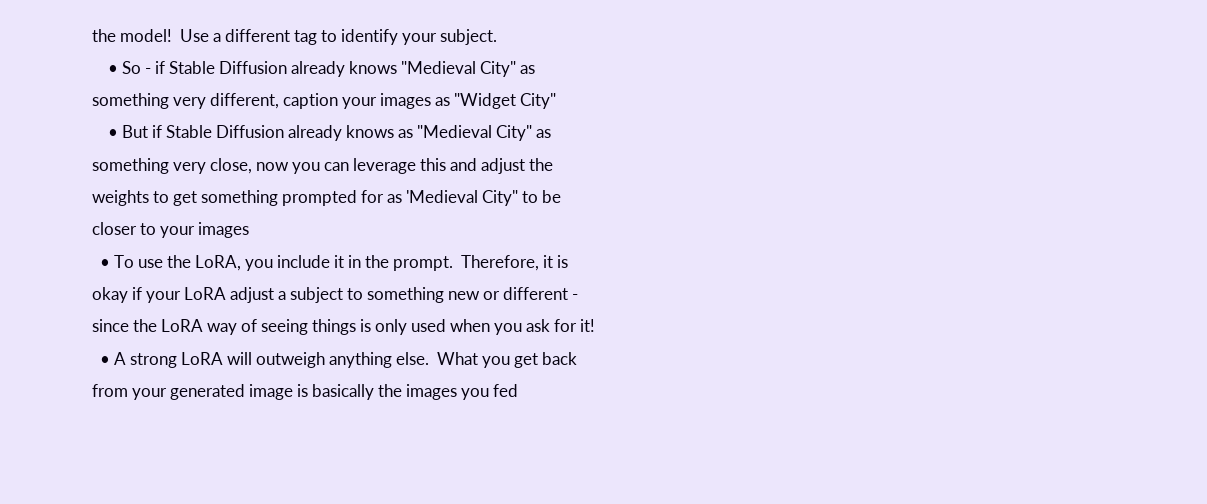the model!  Use a different tag to identify your subject.
    • So - if Stable Diffusion already knows "Medieval City" as something very different, caption your images as "Widget City"
    • But if Stable Diffusion already knows as "Medieval City" as something very close, now you can leverage this and adjust the weights to get something prompted for as 'Medieval City" to be closer to your images
  • To use the LoRA, you include it in the prompt.  Therefore, it is okay if your LoRA adjust a subject to something new or different - since the LoRA way of seeing things is only used when you ask for it!
  • A strong LoRA will outweigh anything else.  What you get back from your generated image is basically the images you fed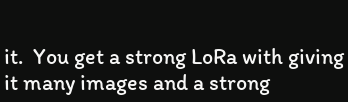it.  You get a strong LoRa with giving it many images and a strong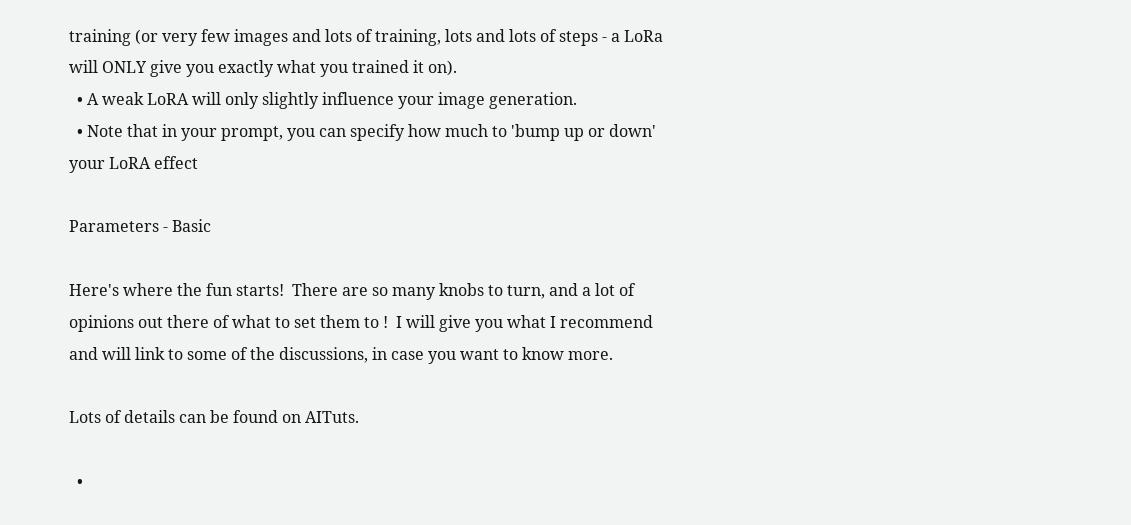training (or very few images and lots of training, lots and lots of steps - a LoRa will ONLY give you exactly what you trained it on).
  • A weak LoRA will only slightly influence your image generation.
  • Note that in your prompt, you can specify how much to 'bump up or down' your LoRA effect

Parameters - Basic

Here's where the fun starts!  There are so many knobs to turn, and a lot of opinions out there of what to set them to !  I will give you what I recommend and will link to some of the discussions, in case you want to know more.

Lots of details can be found on AITuts.

  •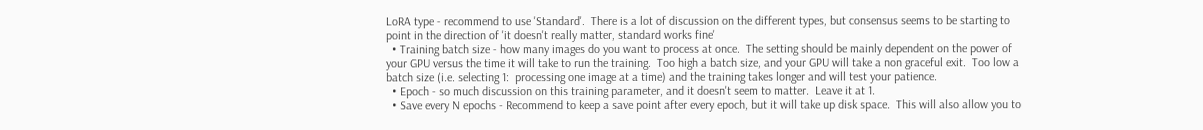LoRA type - recommend to use 'Standard'.  There is a lot of discussion on the different types, but consensus seems to be starting to point in the direction of 'it doesn't really matter, standard works fine'
  • Training batch size - how many images do you want to process at once.  The setting should be mainly dependent on the power of your GPU versus the time it will take to run the training.  Too high a batch size, and your GPU will take a non graceful exit.  Too low a batch size (i.e. selecting 1:  processing one image at a time) and the training takes longer and will test your patience.
  • Epoch - so much discussion on this training parameter, and it doesn't seem to matter.  Leave it at 1.
  • Save every N epochs - Recommend to keep a save point after every epoch, but it will take up disk space.  This will also allow you to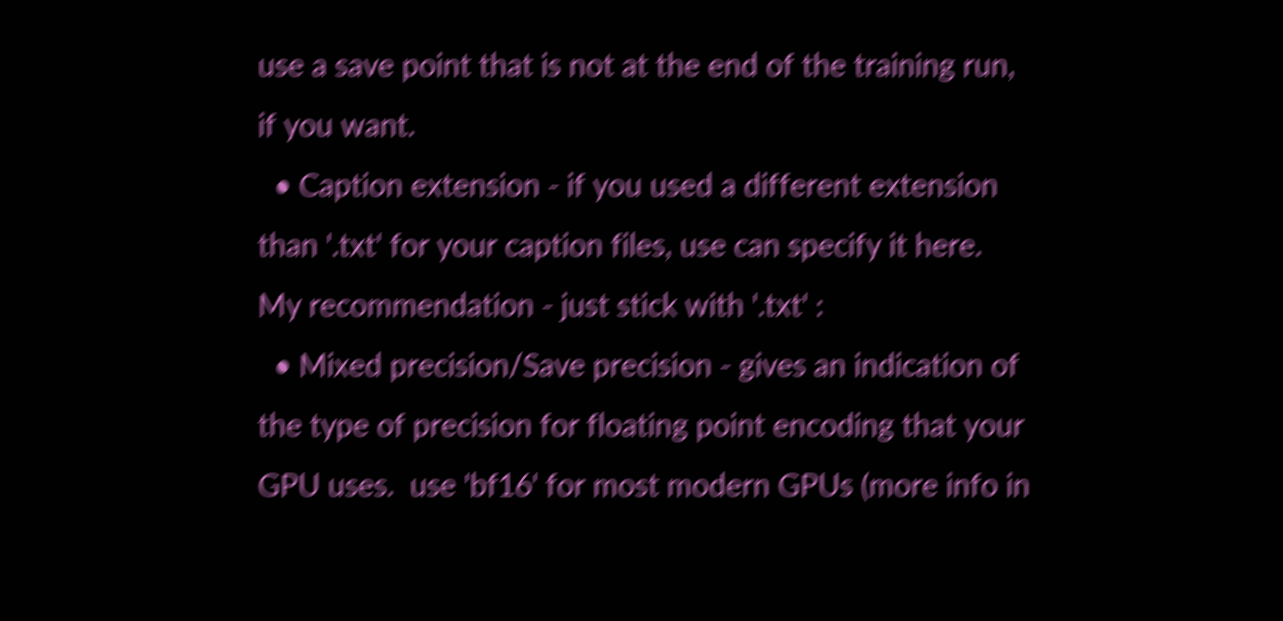use a save point that is not at the end of the training run, if you want.
  • Caption extension - if you used a different extension than '.txt' for your caption files, use can specify it here.  My recommendation - just stick with '.txt' :
  • Mixed precision/Save precision - gives an indication of the type of precision for floating point encoding that your GPU uses.  use 'bf16' for most modern GPUs (more info in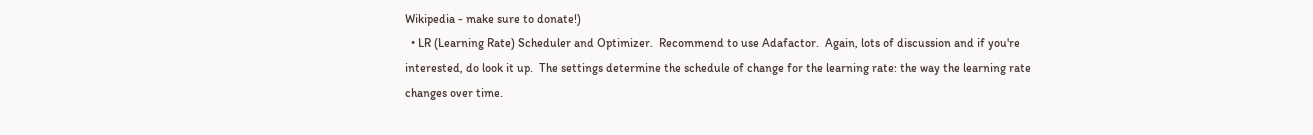Wikipedia - make sure to donate!)
  • LR (Learning Rate) Scheduler and Optimizer.  Recommend to use Adafactor.  Again, lots of discussion and if you're interested, do look it up.  The settings determine the schedule of change for the learning rate: the way the learning rate changes over time.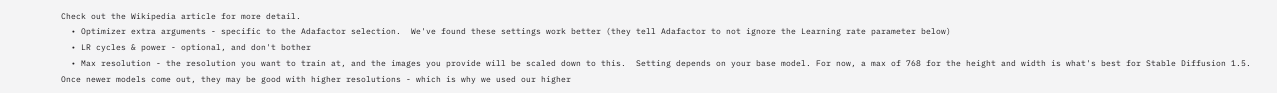Check out the Wikipedia article for more detail.
  • Optimizer extra arguments - specific to the Adafactor selection.  We've found these settings work better (they tell Adafactor to not ignore the Learning rate parameter below)
  • LR cycles & power - optional, and don't bother
  • Max resolution - the resolution you want to train at, and the images you provide will be scaled down to this.  Setting depends on your base model. For now, a max of 768 for the height and width is what's best for Stable Diffusion 1.5.  Once newer models come out, they may be good with higher resolutions - which is why we used our higher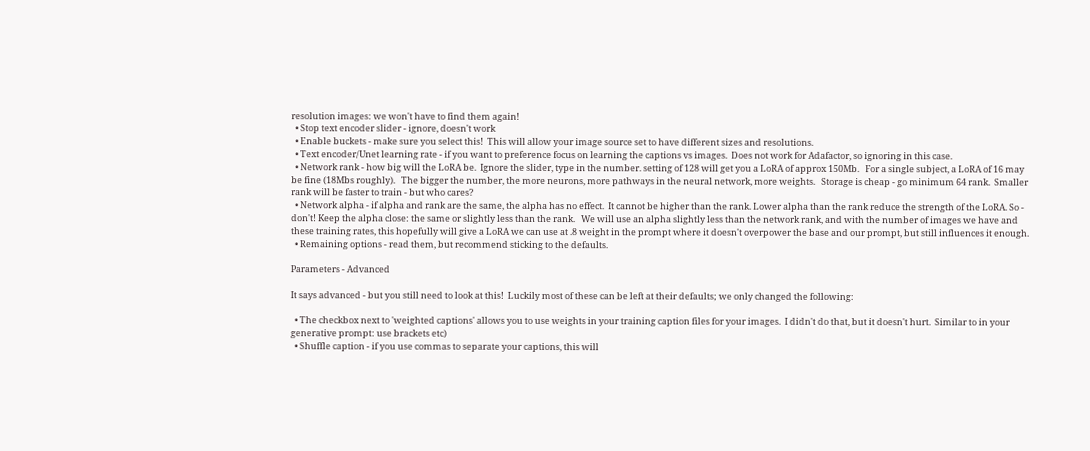resolution images: we won't have to find them again!
  • Stop text encoder slider - ignore, doesn't work
  • Enable buckets - make sure you select this!  This will allow your image source set to have different sizes and resolutions.
  • Text encoder/Unet learning rate - if you want to preference focus on learning the captions vs images.  Does not work for Adafactor, so ignoring in this case.
  • Network rank - how big will the LoRA be.  Ignore the slider, type in the number. setting of 128 will get you a LoRA of approx 150Mb.   For a single subject, a LoRA of 16 may be fine (18Mbs roughly).   The bigger the number, the more neurons, more pathways in the neural network, more weights.   Storage is cheap - go minimum 64 rank.  Smaller rank will be faster to train - but who cares?
  • Network alpha - if alpha and rank are the same, the alpha has no effect.  It cannot be higher than the rank. Lower alpha than the rank reduce the strength of the LoRA. So - don't! Keep the alpha close: the same or slightly less than the rank.   We will use an alpha slightly less than the network rank, and with the number of images we have and these training rates, this hopefully will give a LoRA we can use at .8 weight in the prompt where it doesn't overpower the base and our prompt, but still influences it enough.
  • Remaining options - read them, but recommend sticking to the defaults.

Parameters - Advanced

It says advanced - but you still need to look at this!  Luckily most of these can be left at their defaults; we only changed the following:

  • The checkbox next to 'weighted captions' allows you to use weights in your training caption files for your images.  I didn't do that, but it doesn't hurt.  Similar to in your generative prompt: use brackets etc)
  • Shuffle caption - if you use commas to separate your captions, this will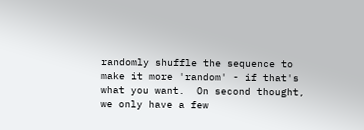randomly shuffle the sequence to make it more 'random' - if that's what you want.  On second thought, we only have a few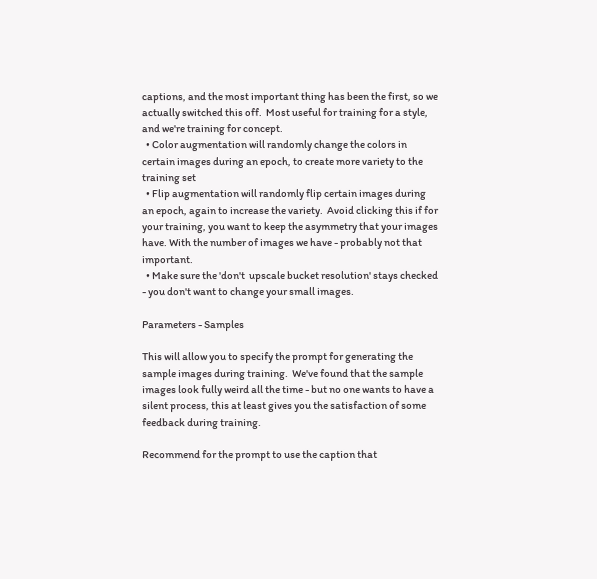captions, and the most important thing has been the first, so we actually switched this off.  Most useful for training for a style, and we're training for concept.
  • Color augmentation will randomly change the colors in certain images during an epoch, to create more variety to the training set
  • Flip augmentation will randomly flip certain images during an epoch, again to increase the variety.  Avoid clicking this if for your training, you want to keep the asymmetry that your images have. With the number of images we have - probably not that important.
  • Make sure the 'don't  upscale bucket resolution' stays checked - you don't want to change your small images.

Parameters - Samples

This will allow you to specify the prompt for generating the sample images during training.  We've found that the sample images look fully weird all the time - but no one wants to have a silent process, this at least gives you the satisfaction of some feedback during training.

Recommend for the prompt to use the caption that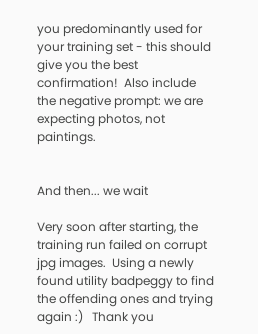you predominantly used for your training set - this should give you the best confirmation!  Also include the negative prompt: we are expecting photos, not paintings.


And then... we wait

Very soon after starting, the training run failed on corrupt jpg images.  Using a newly found utility badpeggy to find the offending ones and trying again :)   Thank you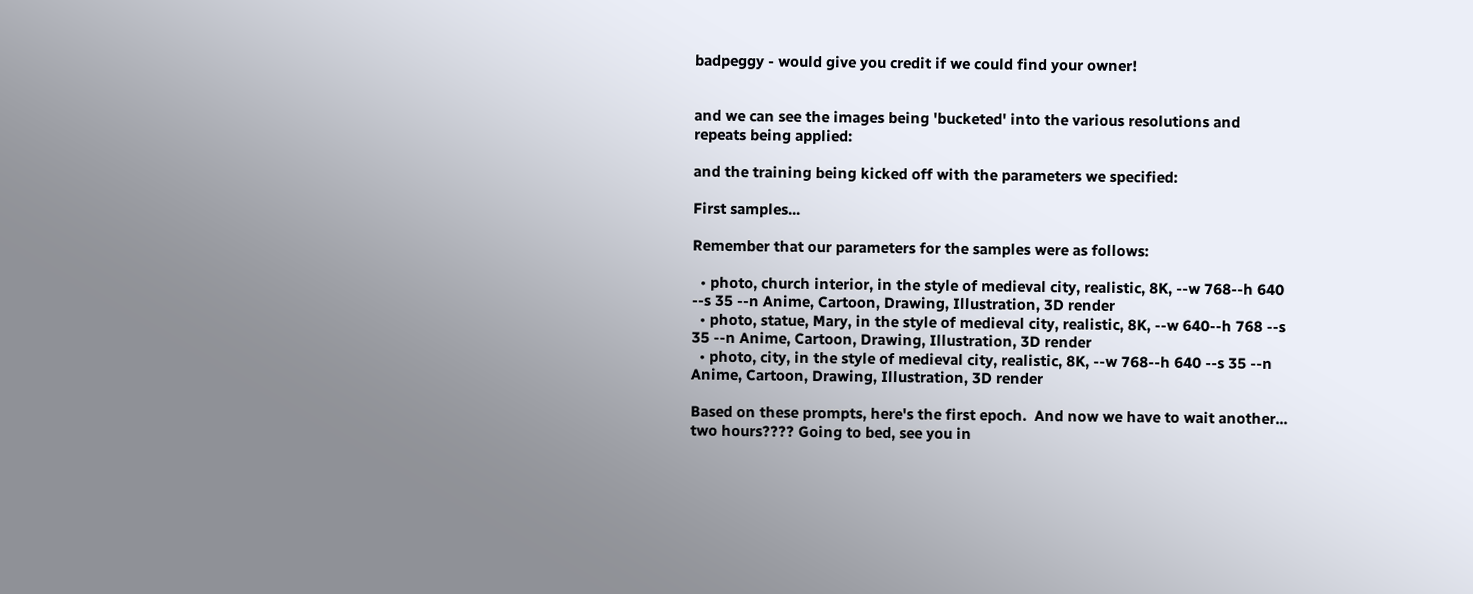badpeggy - would give you credit if we could find your owner!


and we can see the images being 'bucketed' into the various resolutions and repeats being applied:

and the training being kicked off with the parameters we specified:

First samples...

Remember that our parameters for the samples were as follows:

  • photo, church interior, in the style of medieval city, realistic, 8K, --w 768--h 640 --s 35 --n Anime, Cartoon, Drawing, Illustration, 3D render
  • photo, statue, Mary, in the style of medieval city, realistic, 8K, --w 640--h 768 --s 35 --n Anime, Cartoon, Drawing, Illustration, 3D render
  • photo, city, in the style of medieval city, realistic, 8K, --w 768--h 640 --s 35 --n Anime, Cartoon, Drawing, Illustration, 3D render

Based on these prompts, here's the first epoch.  And now we have to wait another... two hours???? Going to bed, see you in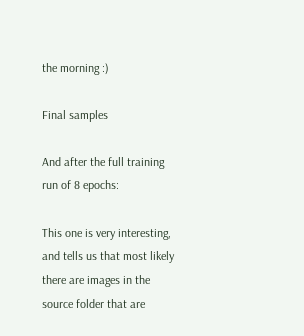the morning :)

Final samples

And after the full training run of 8 epochs:

This one is very interesting, and tells us that most likely there are images in the source folder that are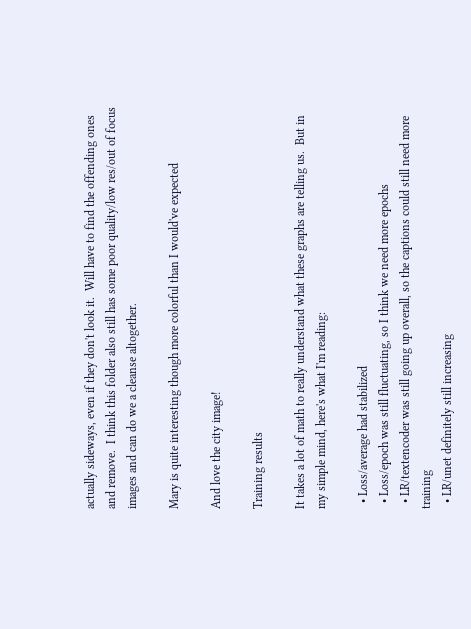actually sideways, even if they don't look it.  Will have to find the offending ones and remove.  I think this folder also still has some poor quality/low res/out of focus images and can do we a cleanse altogether.

Mary is quite interesting though more colorful than I would've expected

And love the city image!

Training results

It takes a lot of math to really understand what these graphs are telling us.  But in my simple mind, here's what I'm reading:

  • Loss/average had stabilized
  • Loss/epoch was still fluctuating, so I think we need more epochs
  • LR/textencoder was still going up overall, so the captions could still need more training
  • LR/unet definitely still increasing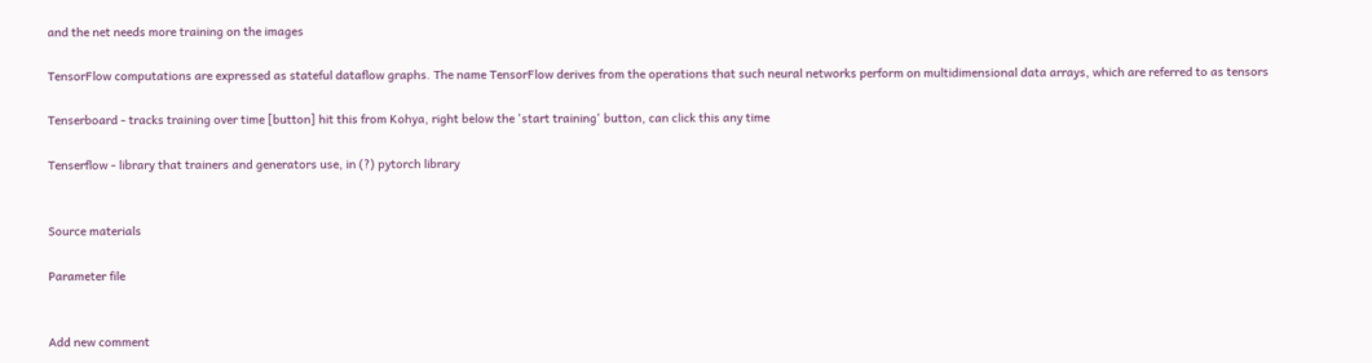and the net needs more training on the images

TensorFlow computations are expressed as stateful dataflow graphs. The name TensorFlow derives from the operations that such neural networks perform on multidimensional data arrays, which are referred to as tensors

Tenserboard - tracks training over time [button] hit this from Kohya, right below the 'start training' button, can click this any time

Tenserflow - library that trainers and generators use, in (?) pytorch library


Source materials

Parameter file


Add new comment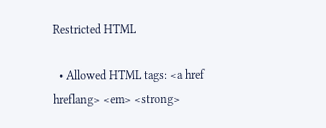Restricted HTML

  • Allowed HTML tags: <a href hreflang> <em> <strong>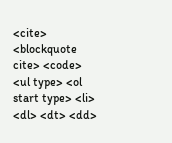<cite> <blockquote cite> <code> <ul type> <ol start type> <li> <dl> <dt> <dd>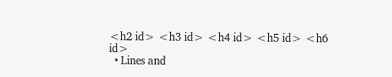<h2 id> <h3 id> <h4 id> <h5 id> <h6 id>
  • Lines and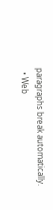paragraphs break automatically.
  • Web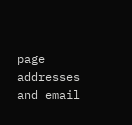page addresses and email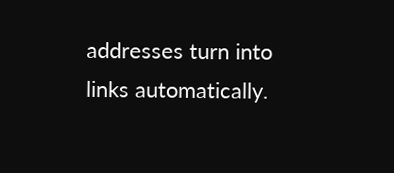addresses turn into links automatically.